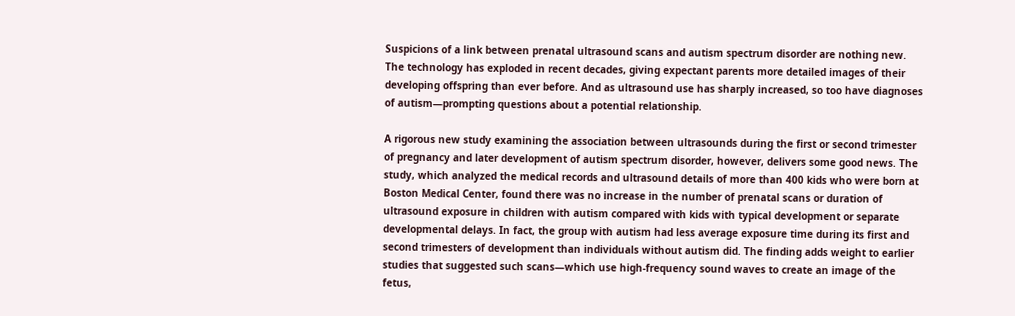Suspicions of a link between prenatal ultrasound scans and autism spectrum disorder are nothing new. The technology has exploded in recent decades, giving expectant parents more detailed images of their developing offspring than ever before. And as ultrasound use has sharply increased, so too have diagnoses of autism—prompting questions about a potential relationship.

A rigorous new study examining the association between ultrasounds during the first or second trimester of pregnancy and later development of autism spectrum disorder, however, delivers some good news. The study, which analyzed the medical records and ultrasound details of more than 400 kids who were born at Boston Medical Center, found there was no increase in the number of prenatal scans or duration of ultrasound exposure in children with autism compared with kids with typical development or separate developmental delays. In fact, the group with autism had less average exposure time during its first and second trimesters of development than individuals without autism did. The finding adds weight to earlier studies that suggested such scans—which use high-frequency sound waves to create an image of the fetus,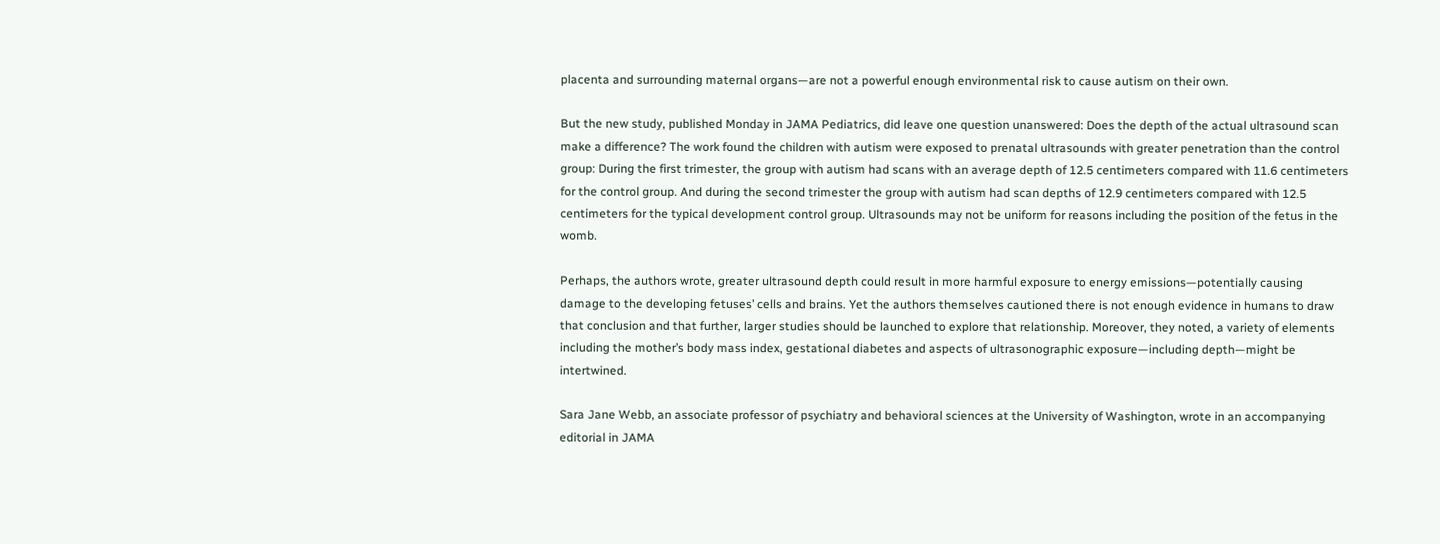placenta and surrounding maternal organs—are not a powerful enough environmental risk to cause autism on their own.

But the new study, published Monday in JAMA Pediatrics, did leave one question unanswered: Does the depth of the actual ultrasound scan make a difference? The work found the children with autism were exposed to prenatal ultrasounds with greater penetration than the control group: During the first trimester, the group with autism had scans with an average depth of 12.5 centimeters compared with 11.6 centimeters for the control group. And during the second trimester the group with autism had scan depths of 12.9 centimeters compared with 12.5 centimeters for the typical development control group. Ultrasounds may not be uniform for reasons including the position of the fetus in the womb.

Perhaps, the authors wrote, greater ultrasound depth could result in more harmful exposure to energy emissions—potentially causing damage to the developing fetuses’ cells and brains. Yet the authors themselves cautioned there is not enough evidence in humans to draw that conclusion and that further, larger studies should be launched to explore that relationship. Moreover, they noted, a variety of elements including the mother’s body mass index, gestational diabetes and aspects of ultrasonographic exposure—including depth—might be intertwined.

Sara Jane Webb, an associate professor of psychiatry and behavioral sciences at the University of Washington, wrote in an accompanying editorial in JAMA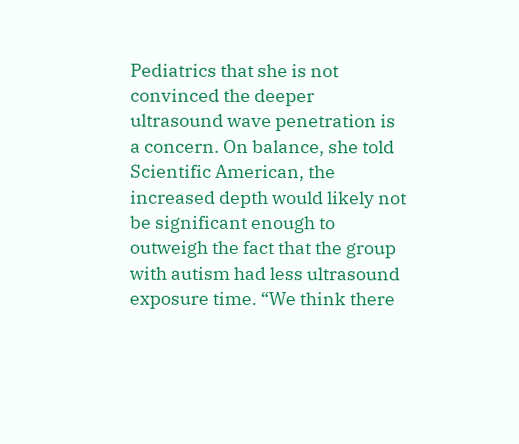Pediatrics that she is not convinced the deeper ultrasound wave penetration is a concern. On balance, she told Scientific American, the increased depth would likely not be significant enough to outweigh the fact that the group with autism had less ultrasound exposure time. “We think there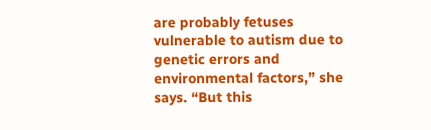are probably fetuses vulnerable to autism due to genetic errors and environmental factors,” she says. “But this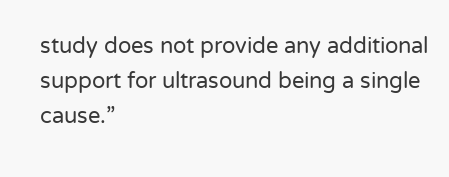study does not provide any additional support for ultrasound being a single cause.”